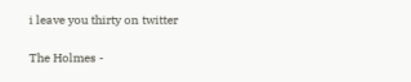i leave you thirty on twitter

The Holmes -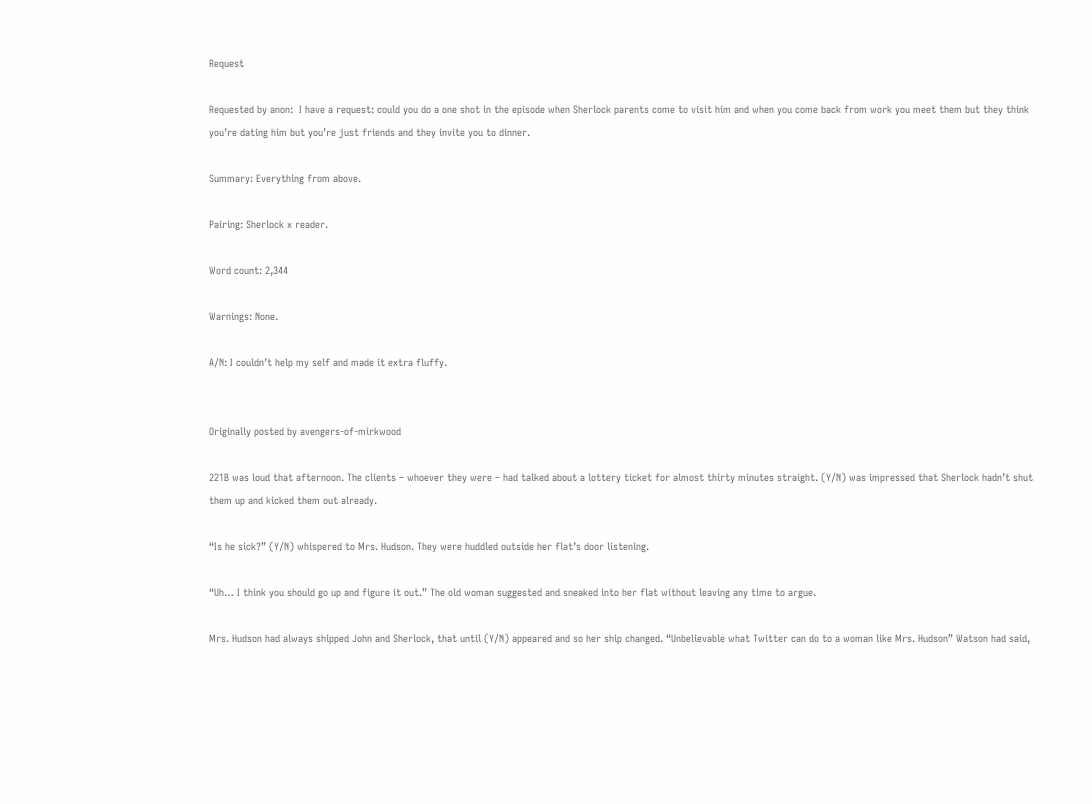Request

Requested by anon:  I have a request: could you do a one shot in the episode when Sherlock parents come to visit him and when you come back from work you meet them but they think you’re dating him but you’re just friends and they invite you to dinner.

Summary: Everything from above.

Pairing: Sherlock x reader.

Word count: 2,344

Warnings: None.

A/N: I couldn’t help my self and made it extra fluffy.


Originally posted by avengers-of-mirkwood

221B was loud that afternoon. The clients – whoever they were – had talked about a lottery ticket for almost thirty minutes straight. (Y/N) was impressed that Sherlock hadn’t shut them up and kicked them out already.

“Is he sick?” (Y/N) whispered to Mrs. Hudson. They were huddled outside her flat’s door listening.

“Uh… I think you should go up and figure it out.” The old woman suggested and sneaked into her flat without leaving any time to argue.

Mrs. Hudson had always shipped John and Sherlock, that until (Y/N) appeared and so her ship changed. “Unbelievable what Twitter can do to a woman like Mrs. Hudson” Watson had said,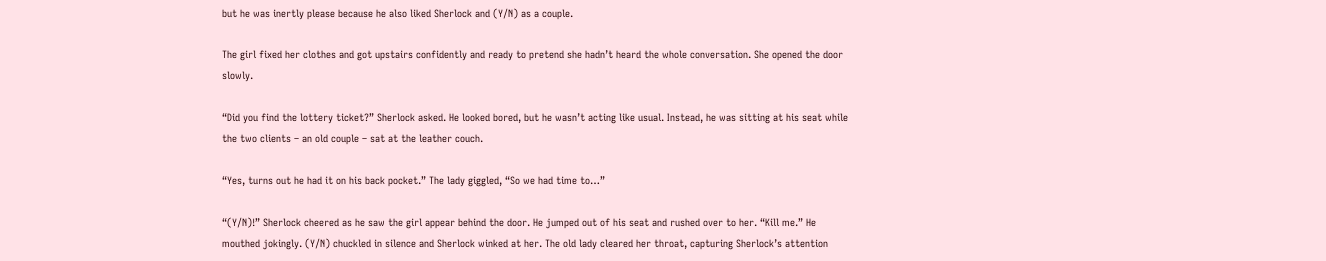but he was inertly please because he also liked Sherlock and (Y/N) as a couple.

The girl fixed her clothes and got upstairs confidently and ready to pretend she hadn’t heard the whole conversation. She opened the door slowly.

“Did you find the lottery ticket?” Sherlock asked. He looked bored, but he wasn’t acting like usual. Instead, he was sitting at his seat while the two clients – an old couple – sat at the leather couch.

“Yes, turns out he had it on his back pocket.” The lady giggled, “So we had time to…”

“(Y/N)!” Sherlock cheered as he saw the girl appear behind the door. He jumped out of his seat and rushed over to her. “Kill me.” He mouthed jokingly. (Y/N) chuckled in silence and Sherlock winked at her. The old lady cleared her throat, capturing Sherlock’s attention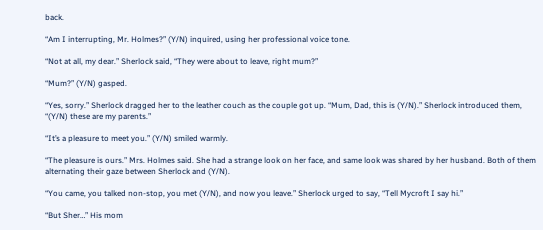back.

“Am I interrupting, Mr. Holmes?” (Y/N) inquired, using her professional voice tone.

“Not at all, my dear.” Sherlock said, “They were about to leave, right mum?”

“Mum?” (Y/N) gasped.

“Yes, sorry.” Sherlock dragged her to the leather couch as the couple got up. “Mum, Dad, this is (Y/N).” Sherlock introduced them, “(Y/N) these are my parents.”

“It’s a pleasure to meet you.” (Y/N) smiled warmly.

“The pleasure is ours.” Mrs. Holmes said. She had a strange look on her face, and same look was shared by her husband. Both of them alternating their gaze between Sherlock and (Y/N).

“You came, you talked non-stop, you met (Y/N), and now you leave.” Sherlock urged to say, “Tell Mycroft I say hi.”

“But Sher…” His mom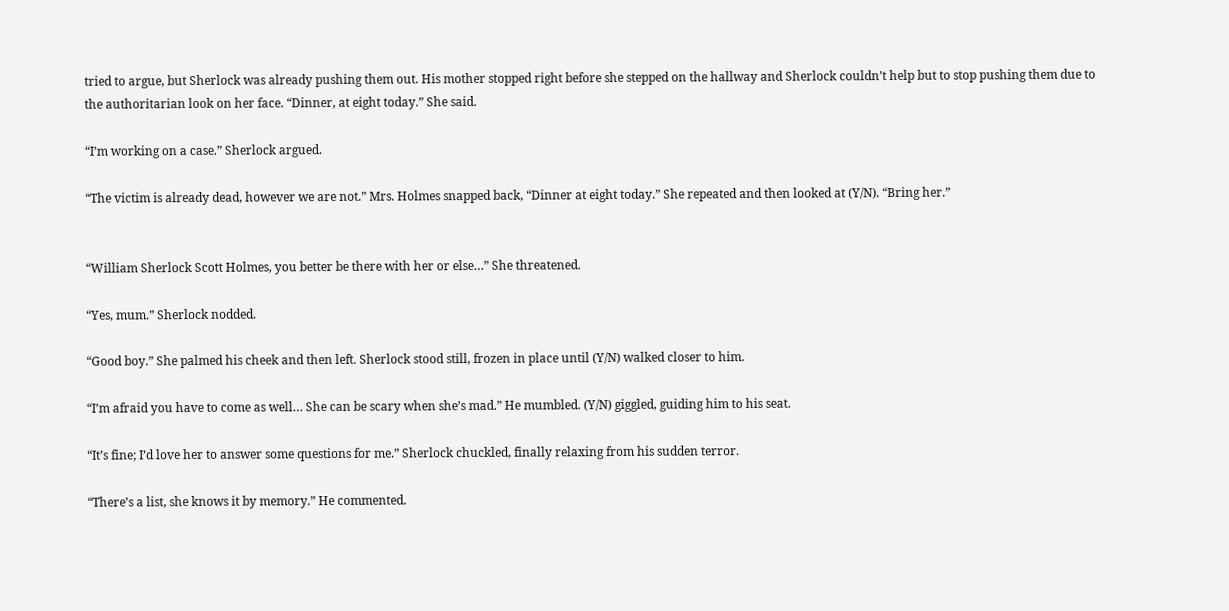tried to argue, but Sherlock was already pushing them out. His mother stopped right before she stepped on the hallway and Sherlock couldn’t help but to stop pushing them due to the authoritarian look on her face. “Dinner, at eight today.” She said.

“I’m working on a case.” Sherlock argued.

“The victim is already dead, however we are not.” Mrs. Holmes snapped back, “Dinner at eight today.” She repeated and then looked at (Y/N). “Bring her.”


“William Sherlock Scott Holmes, you better be there with her or else…” She threatened.

“Yes, mum.” Sherlock nodded.

“Good boy.” She palmed his cheek and then left. Sherlock stood still, frozen in place until (Y/N) walked closer to him.

“I’m afraid you have to come as well… She can be scary when she’s mad.” He mumbled. (Y/N) giggled, guiding him to his seat.

“It’s fine; I’d love her to answer some questions for me.” Sherlock chuckled, finally relaxing from his sudden terror.

“There’s a list, she knows it by memory.” He commented.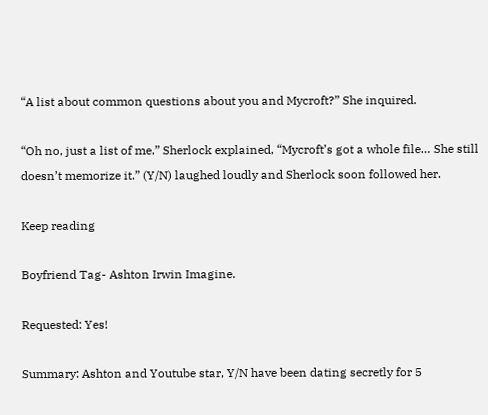“A list about common questions about you and Mycroft?” She inquired.

“Oh no, just a list of me.” Sherlock explained, “Mycroft’s got a whole file… She still doesn’t memorize it.” (Y/N) laughed loudly and Sherlock soon followed her.

Keep reading

Boyfriend Tag- Ashton Irwin Imagine.

Requested: Yes!

Summary: Ashton and Youtube star, Y/N have been dating secretly for 5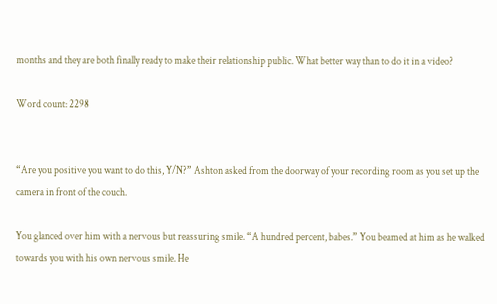months and they are both finally ready to make their relationship public. What better way than to do it in a video?

Word count: 2298


“Are you positive you want to do this, Y/N?” Ashton asked from the doorway of your recording room as you set up the camera in front of the couch.

You glanced over him with a nervous but reassuring smile. “A hundred percent, babes.” You beamed at him as he walked towards you with his own nervous smile. He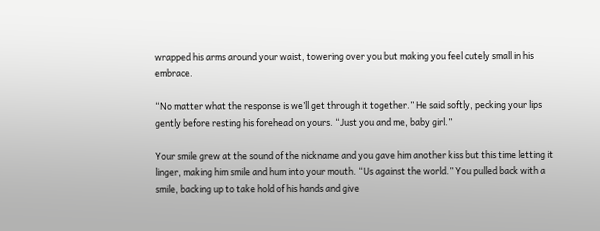wrapped his arms around your waist, towering over you but making you feel cutely small in his embrace.

“No matter what the response is we’ll get through it together.” He said softly, pecking your lips gently before resting his forehead on yours. “Just you and me, baby girl.”

Your smile grew at the sound of the nickname and you gave him another kiss but this time letting it linger, making him smile and hum into your mouth. “Us against the world.” You pulled back with a smile, backing up to take hold of his hands and give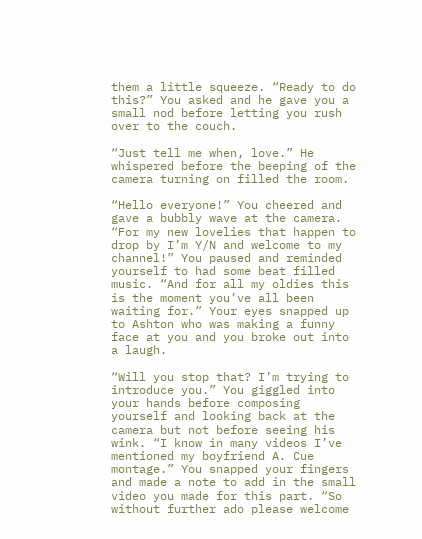them a little squeeze. “Ready to do this?” You asked and he gave you a small nod before letting you rush over to the couch.

“Just tell me when, love.” He whispered before the beeping of the camera turning on filled the room.

“Hello everyone!” You cheered and gave a bubbly wave at the camera. “For my new lovelies that happen to drop by I’m Y/N and welcome to my channel!” You paused and reminded yourself to had some beat filled music. “And for all my oldies this is the moment you’ve all been waiting for.” Your eyes snapped up to Ashton who was making a funny face at you and you broke out into a laugh.

“Will you stop that? I’m trying to introduce you.” You giggled into your hands before composing yourself and looking back at the camera but not before seeing his wink. “I know in many videos I’ve mentioned my boyfriend A. Cue montage.” You snapped your fingers and made a note to add in the small video you made for this part. “So without further ado please welcome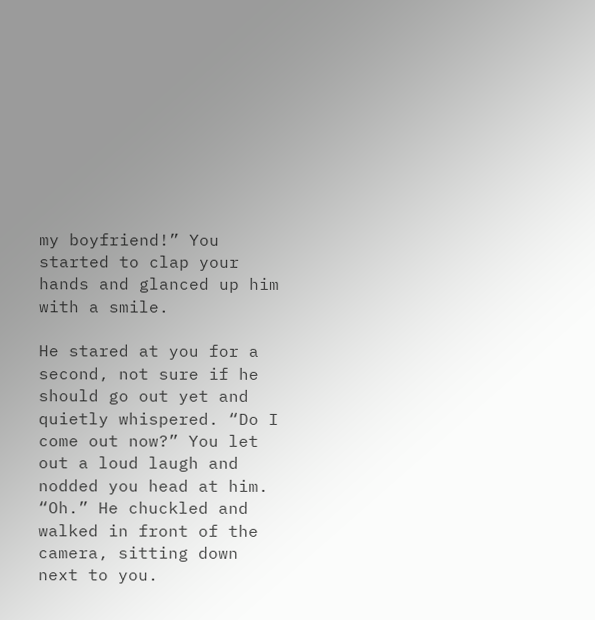my boyfriend!” You started to clap your hands and glanced up him with a smile.

He stared at you for a second, not sure if he should go out yet and quietly whispered. “Do I come out now?” You let out a loud laugh and nodded you head at him. “Oh.” He chuckled and walked in front of the camera, sitting down next to you.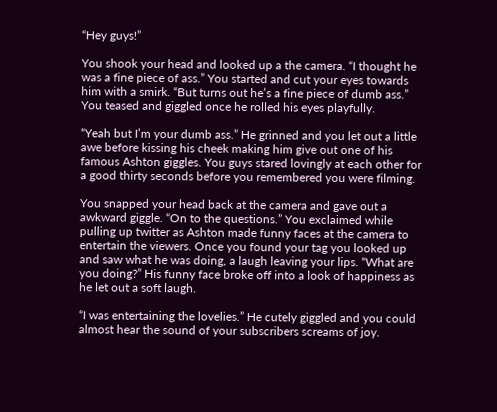“Hey guys!”

You shook your head and looked up a the camera. “I thought he was a fine piece of ass.” You started and cut your eyes towards him with a smirk. “But turns out he’s a fine piece of dumb ass.” You teased and giggled once he rolled his eyes playfully.

“Yeah but I’m your dumb ass.” He grinned and you let out a little awe before kissing his cheek making him give out one of his famous Ashton giggles. You guys stared lovingly at each other for a good thirty seconds before you remembered you were filming.

You snapped your head back at the camera and gave out a awkward giggle. “On to the questions.” You exclaimed while pulling up twitter as Ashton made funny faces at the camera to entertain the viewers. Once you found your tag you looked up and saw what he was doing, a laugh leaving your lips. “What are you doing?” His funny face broke off into a look of happiness as he let out a soft laugh.

“I was entertaining the lovelies.” He cutely giggled and you could almost hear the sound of your subscribers screams of joy.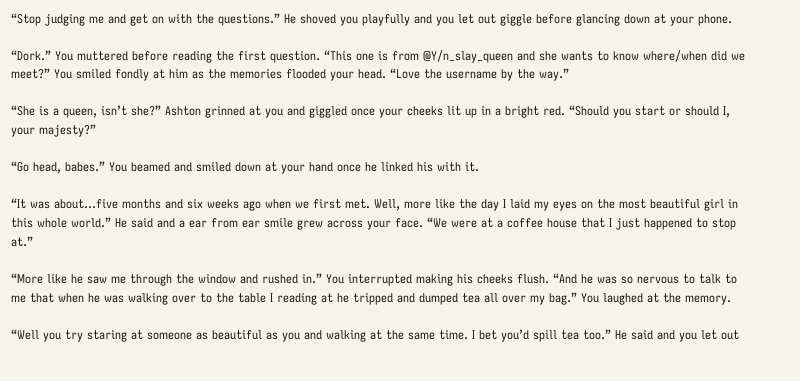“Stop judging me and get on with the questions.” He shoved you playfully and you let out giggle before glancing down at your phone.

“Dork.” You muttered before reading the first question. “This one is from @Y/n_slay_queen and she wants to know where/when did we meet?” You smiled fondly at him as the memories flooded your head. “Love the username by the way.”

“She is a queen, isn’t she?” Ashton grinned at you and giggled once your cheeks lit up in a bright red. “Should you start or should I, your majesty?”

“Go head, babes.” You beamed and smiled down at your hand once he linked his with it.

“It was about…five months and six weeks ago when we first met. Well, more like the day I laid my eyes on the most beautiful girl in this whole world.” He said and a ear from ear smile grew across your face. “We were at a coffee house that I just happened to stop at.”

“More like he saw me through the window and rushed in.” You interrupted making his cheeks flush. “And he was so nervous to talk to me that when he was walking over to the table I reading at he tripped and dumped tea all over my bag.” You laughed at the memory.

“Well you try staring at someone as beautiful as you and walking at the same time. I bet you’d spill tea too.” He said and you let out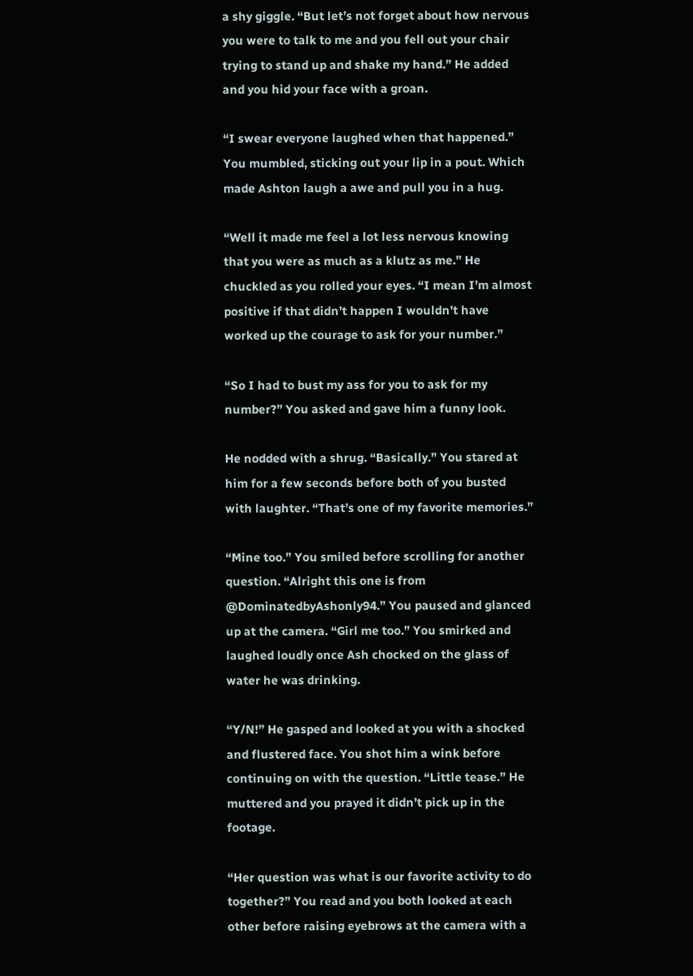a shy giggle. “But let’s not forget about how nervous you were to talk to me and you fell out your chair trying to stand up and shake my hand.” He added and you hid your face with a groan.

“I swear everyone laughed when that happened.” You mumbled, sticking out your lip in a pout. Which made Ashton laugh a awe and pull you in a hug.

“Well it made me feel a lot less nervous knowing that you were as much as a klutz as me.” He chuckled as you rolled your eyes. “I mean I’m almost positive if that didn’t happen I wouldn’t have worked up the courage to ask for your number.”

“So I had to bust my ass for you to ask for my number?” You asked and gave him a funny look.

He nodded with a shrug. “Basically.” You stared at him for a few seconds before both of you busted with laughter. “That’s one of my favorite memories.”

“Mine too.” You smiled before scrolling for another question. “Alright this one is from @DominatedbyAshonly94.” You paused and glanced up at the camera. “Girl me too.” You smirked and laughed loudly once Ash chocked on the glass of water he was drinking.

“Y/N!” He gasped and looked at you with a shocked and flustered face. You shot him a wink before continuing on with the question. “Little tease.” He muttered and you prayed it didn’t pick up in the footage.

“Her question was what is our favorite activity to do together?” You read and you both looked at each other before raising eyebrows at the camera with a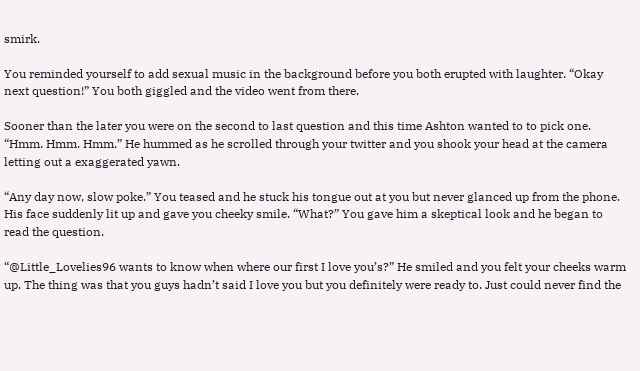smirk.

You reminded yourself to add sexual music in the background before you both erupted with laughter. “Okay next question!” You both giggled and the video went from there.

Sooner than the later you were on the second to last question and this time Ashton wanted to to pick one. “Hmm. Hmm. Hmm.” He hummed as he scrolled through your twitter and you shook your head at the camera letting out a exaggerated yawn.

“Any day now, slow poke.” You teased and he stuck his tongue out at you but never glanced up from the phone. His face suddenly lit up and gave you cheeky smile. “What?” You gave him a skeptical look and he began to read the question.

“@Little_Lovelies96 wants to know when where our first I love you’s?” He smiled and you felt your cheeks warm up. The thing was that you guys hadn’t said I love you but you definitely were ready to. Just could never find the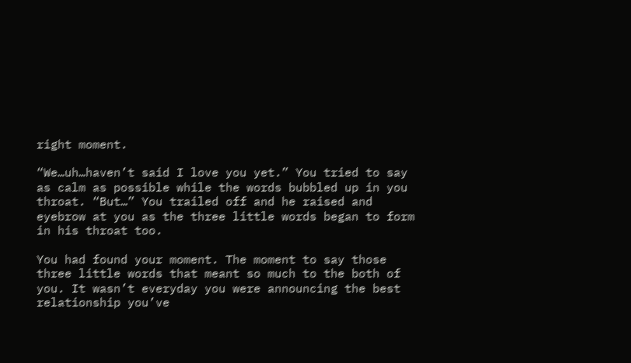right moment.

“We…uh…haven’t said I love you yet.” You tried to say as calm as possible while the words bubbled up in you throat. “But…” You trailed off and he raised and eyebrow at you as the three little words began to form in his throat too.

You had found your moment. The moment to say those three little words that meant so much to the both of you. It wasn’t everyday you were announcing the best relationship you’ve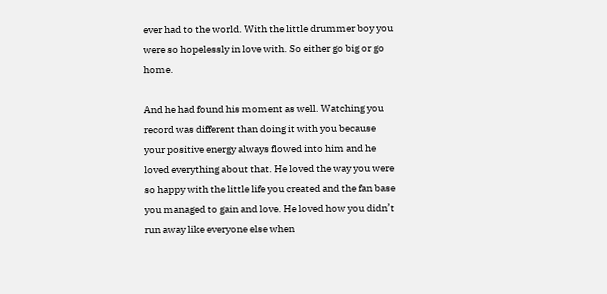ever had to the world. With the little drummer boy you were so hopelessly in love with. So either go big or go home.

And he had found his moment as well. Watching you record was different than doing it with you because your positive energy always flowed into him and he loved everything about that. He loved the way you were so happy with the little life you created and the fan base you managed to gain and love. He loved how you didn’t run away like everyone else when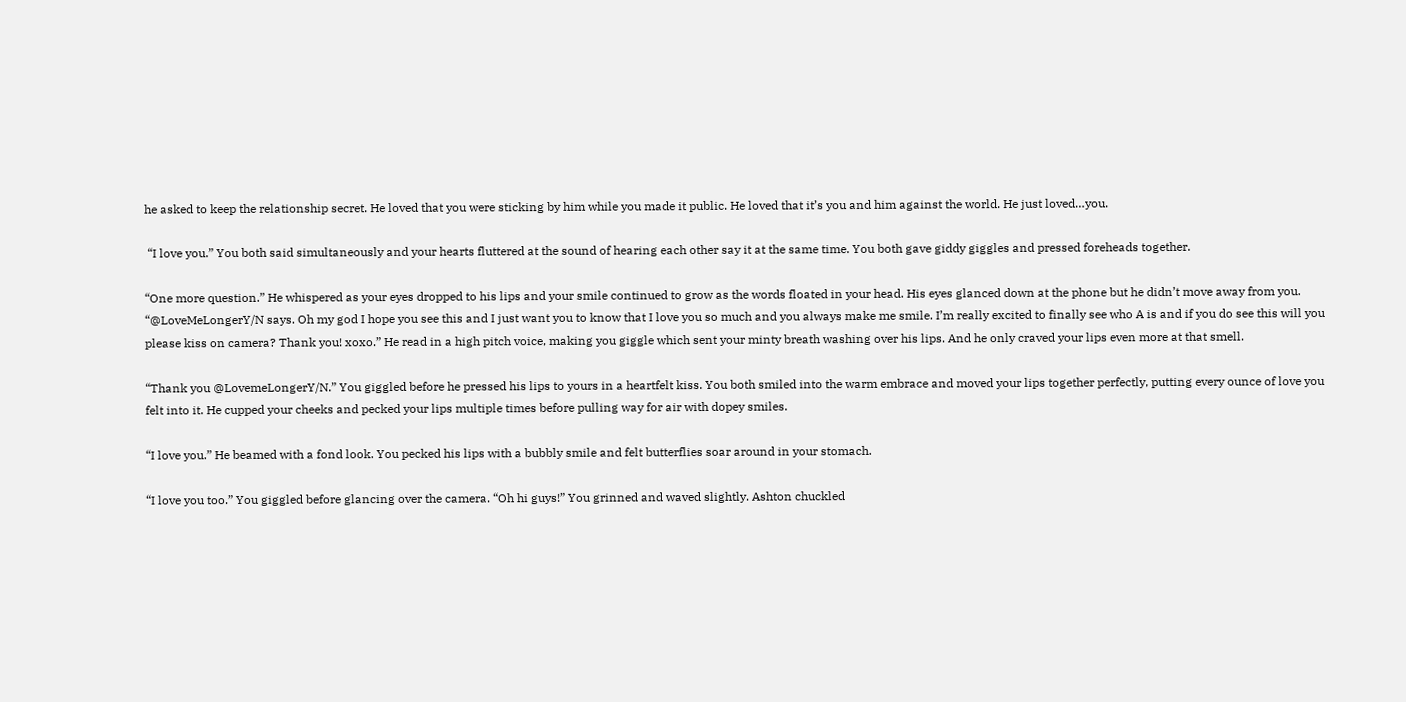he asked to keep the relationship secret. He loved that you were sticking by him while you made it public. He loved that it’s you and him against the world. He just loved…you.

 “I love you.” You both said simultaneously and your hearts fluttered at the sound of hearing each other say it at the same time. You both gave giddy giggles and pressed foreheads together.

“One more question.” He whispered as your eyes dropped to his lips and your smile continued to grow as the words floated in your head. His eyes glanced down at the phone but he didn’t move away from you. “@LoveMeLongerY/N says. Oh my god I hope you see this and I just want you to know that I love you so much and you always make me smile. I’m really excited to finally see who A is and if you do see this will you please kiss on camera? Thank you! xoxo.” He read in a high pitch voice, making you giggle which sent your minty breath washing over his lips. And he only craved your lips even more at that smell.

“Thank you @LovemeLongerY/N.” You giggled before he pressed his lips to yours in a heartfelt kiss. You both smiled into the warm embrace and moved your lips together perfectly, putting every ounce of love you felt into it. He cupped your cheeks and pecked your lips multiple times before pulling way for air with dopey smiles.

“I love you.” He beamed with a fond look. You pecked his lips with a bubbly smile and felt butterflies soar around in your stomach.

“I love you too.” You giggled before glancing over the camera. “Oh hi guys!” You grinned and waved slightly. Ashton chuckled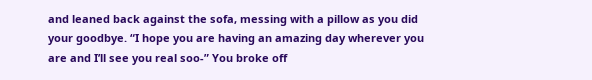and leaned back against the sofa, messing with a pillow as you did your goodbye. “I hope you are having an amazing day wherever you are and I’ll see you real soo-” You broke off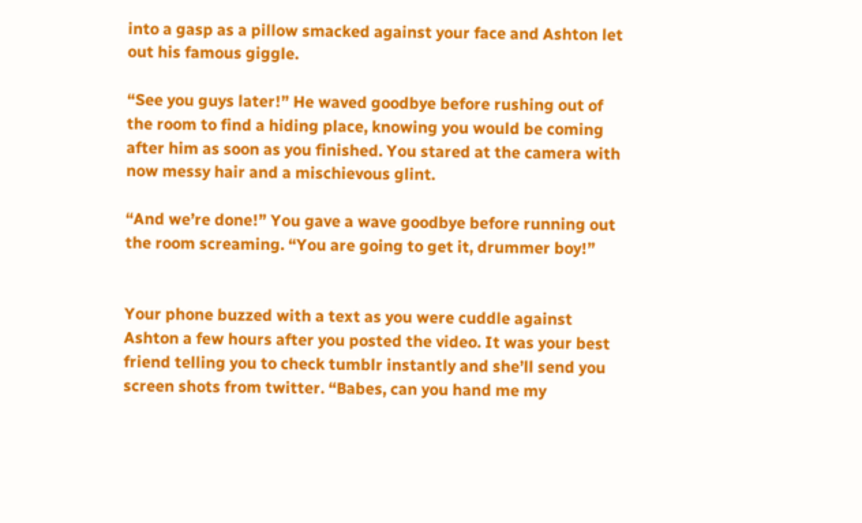into a gasp as a pillow smacked against your face and Ashton let out his famous giggle.

“See you guys later!” He waved goodbye before rushing out of the room to find a hiding place, knowing you would be coming after him as soon as you finished. You stared at the camera with now messy hair and a mischievous glint.

“And we’re done!” You gave a wave goodbye before running out the room screaming. “You are going to get it, drummer boy!”


Your phone buzzed with a text as you were cuddle against Ashton a few hours after you posted the video. It was your best friend telling you to check tumblr instantly and she’ll send you screen shots from twitter. “Babes, can you hand me my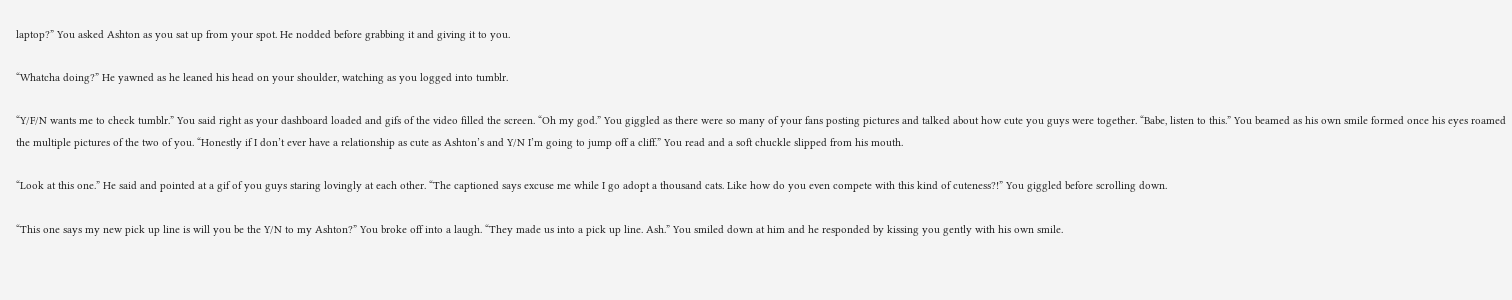laptop?” You asked Ashton as you sat up from your spot. He nodded before grabbing it and giving it to you.

“Whatcha doing?” He yawned as he leaned his head on your shoulder, watching as you logged into tumblr.

“Y/F/N wants me to check tumblr.” You said right as your dashboard loaded and gifs of the video filled the screen. “Oh my god.” You giggled as there were so many of your fans posting pictures and talked about how cute you guys were together. “Babe, listen to this.” You beamed as his own smile formed once his eyes roamed the multiple pictures of the two of you. “Honestly if I don’t ever have a relationship as cute as Ashton’s and Y/N I’m going to jump off a cliff.” You read and a soft chuckle slipped from his mouth.

“Look at this one.” He said and pointed at a gif of you guys staring lovingly at each other. “The captioned says excuse me while I go adopt a thousand cats. Like how do you even compete with this kind of cuteness?!” You giggled before scrolling down.

“This one says my new pick up line is will you be the Y/N to my Ashton?” You broke off into a laugh. “They made us into a pick up line. Ash.” You smiled down at him and he responded by kissing you gently with his own smile.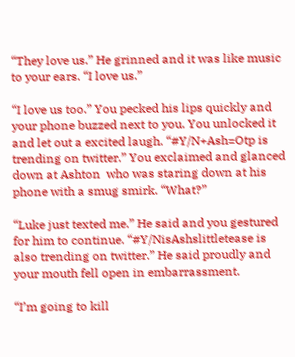“They love us.” He grinned and it was like music to your ears. “I love us.”

“I love us too.” You pecked his lips quickly and your phone buzzed next to you. You unlocked it and let out a excited laugh. “#Y/N+Ash=Otp is trending on twitter.” You exclaimed and glanced down at Ashton  who was staring down at his phone with a smug smirk. “What?”

“Luke just texted me.” He said and you gestured for him to continue. “#Y/NisAshslittletease is also trending on twitter.” He said proudly and your mouth fell open in embarrassment.

“I’m going to kill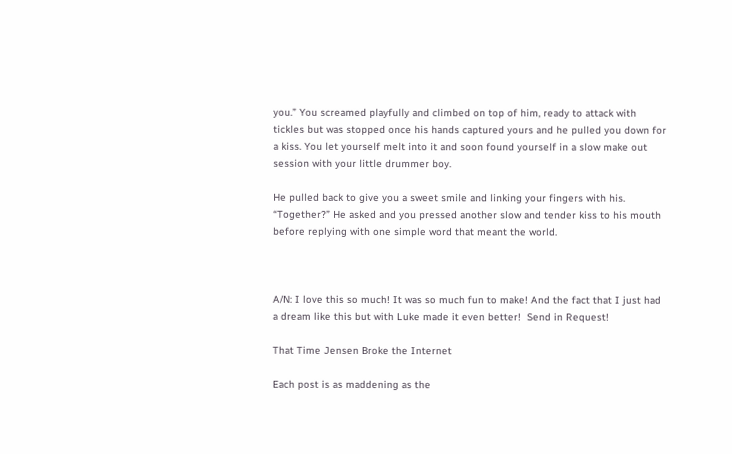you.” You screamed playfully and climbed on top of him, ready to attack with tickles but was stopped once his hands captured yours and he pulled you down for a kiss. You let yourself melt into it and soon found yourself in a slow make out session with your little drummer boy.

He pulled back to give you a sweet smile and linking your fingers with his. “Together?” He asked and you pressed another slow and tender kiss to his mouth before replying with one simple word that meant the world.



A/N: I love this so much! It was so much fun to make! And the fact that I just had a dream like this but with Luke made it even better!  Send in Request!

That Time Jensen Broke the Internet

Each post is as maddening as the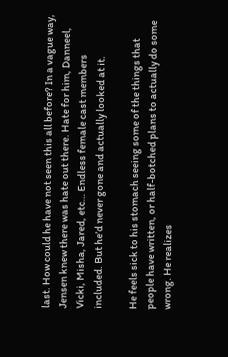last. How could he have not seen this all before? In a vague way, Jensen knew there was hate out there. Hate for him, Danneel, Vicki, Misha, Jared, etc… Endless female cast members included. But he’d never gone and actually looked at it.

He feels sick to his stomach seeing some of the things that people have written, or half-botched plans to actually do some wrong. He realizes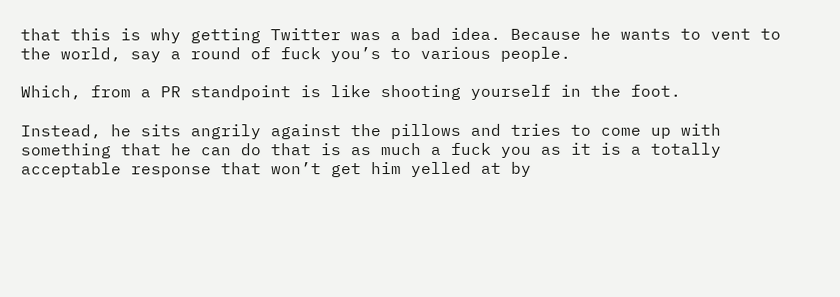that this is why getting Twitter was a bad idea. Because he wants to vent to the world, say a round of fuck you’s to various people.

Which, from a PR standpoint is like shooting yourself in the foot.

Instead, he sits angrily against the pillows and tries to come up with something that he can do that is as much a fuck you as it is a totally acceptable response that won’t get him yelled at by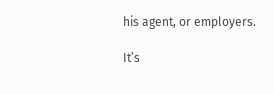his agent, or employers.

It’s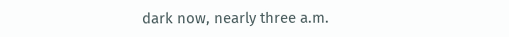dark now, nearly three a.m.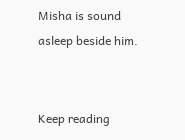Misha is sound asleep beside him.


Keep reading